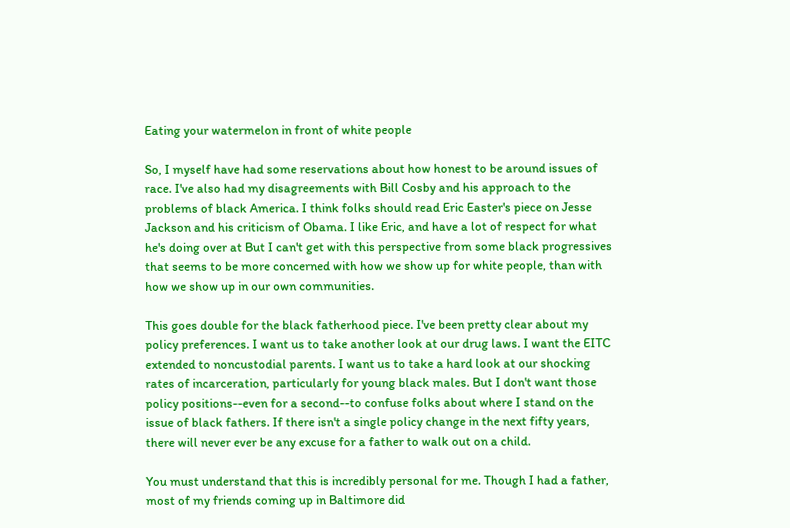Eating your watermelon in front of white people

So, I myself have had some reservations about how honest to be around issues of race. I've also had my disagreements with Bill Cosby and his approach to the problems of black America. I think folks should read Eric Easter's piece on Jesse Jackson and his criticism of Obama. I like Eric, and have a lot of respect for what he's doing over at But I can't get with this perspective from some black progressives that seems to be more concerned with how we show up for white people, than with how we show up in our own communities.

This goes double for the black fatherhood piece. I've been pretty clear about my policy preferences. I want us to take another look at our drug laws. I want the EITC extended to noncustodial parents. I want us to take a hard look at our shocking rates of incarceration, particularly for young black males. But I don't want those policy positions--even for a second--to confuse folks about where I stand on the issue of black fathers. If there isn't a single policy change in the next fifty years, there will never ever be any excuse for a father to walk out on a child.

You must understand that this is incredibly personal for me. Though I had a father, most of my friends coming up in Baltimore did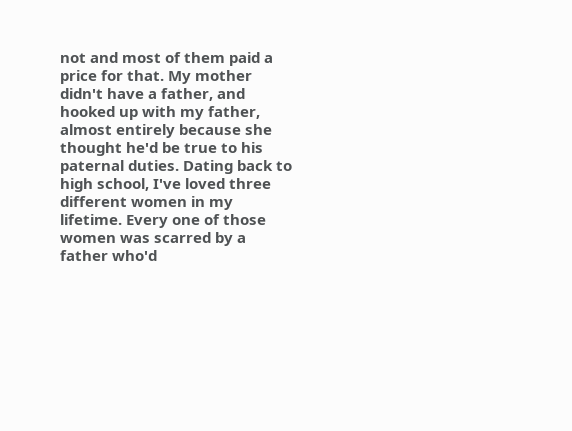not and most of them paid a price for that. My mother didn't have a father, and hooked up with my father, almost entirely because she thought he'd be true to his paternal duties. Dating back to high school, I've loved three different women in my lifetime. Every one of those women was scarred by a father who'd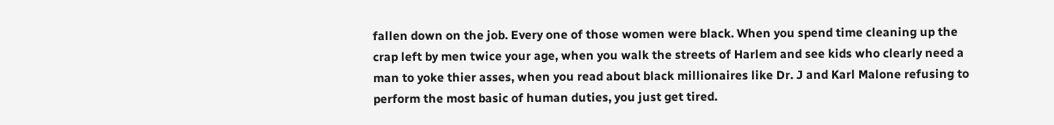fallen down on the job. Every one of those women were black. When you spend time cleaning up the crap left by men twice your age, when you walk the streets of Harlem and see kids who clearly need a man to yoke thier asses, when you read about black millionaires like Dr. J and Karl Malone refusing to perform the most basic of human duties, you just get tired.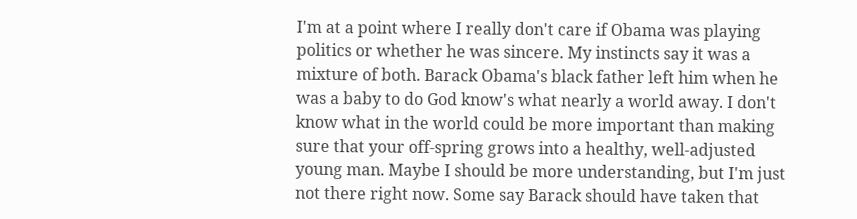I'm at a point where I really don't care if Obama was playing politics or whether he was sincere. My instincts say it was a mixture of both. Barack Obama's black father left him when he was a baby to do God know's what nearly a world away. I don't know what in the world could be more important than making sure that your off-spring grows into a healthy, well-adjusted young man. Maybe I should be more understanding, but I'm just not there right now. Some say Barack should have taken that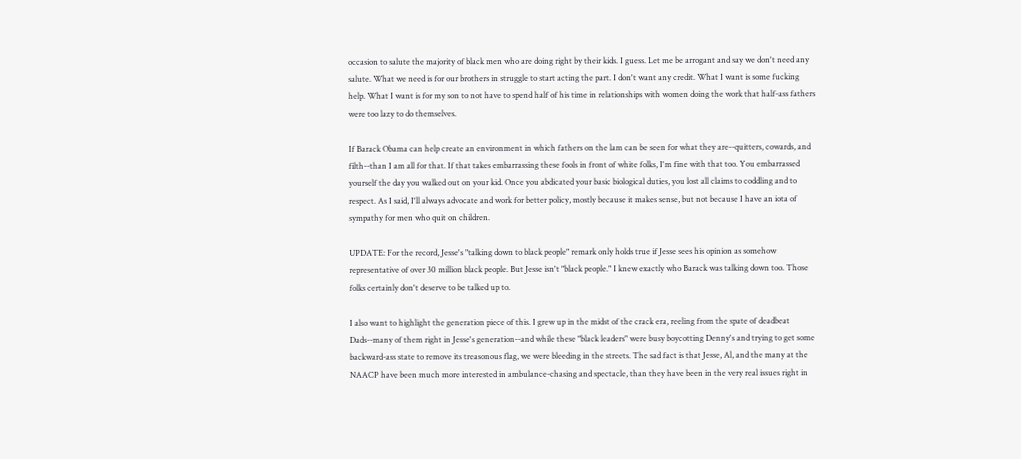occasion to salute the majority of black men who are doing right by their kids. I guess. Let me be arrogant and say we don't need any salute. What we need is for our brothers in struggle to start acting the part. I don't want any credit. What I want is some fucking help. What I want is for my son to not have to spend half of his time in relationships with women doing the work that half-ass fathers were too lazy to do themselves.

If Barack Obama can help create an environment in which fathers on the lam can be seen for what they are--quitters, cowards, and filth--than I am all for that. If that takes embarrassing these fools in front of white folks, I'm fine with that too. You embarrassed yourself the day you walked out on your kid. Once you abdicated your basic biological duties, you lost all claims to coddling and to respect. As I said, I'll always advocate and work for better policy, mostly because it makes sense, but not because I have an iota of sympathy for men who quit on children.

UPDATE: For the record, Jesse's "talking down to black people" remark only holds true if Jesse sees his opinion as somehow representative of over 30 million black people. But Jesse isn't "black people." I knew exactly who Barack was talking down too. Those folks certainly don't deserve to be talked up to.

I also want to highlight the generation piece of this. I grew up in the midst of the crack era, reeling from the spate of deadbeat Dads--many of them right in Jesse's generation--and while these "black leaders" were busy boycotting Denny's and trying to get some backward-ass state to remove its treasonous flag, we were bleeding in the streets. The sad fact is that Jesse, Al, and the many at the NAACP have been much more interested in ambulance-chasing and spectacle, than they have been in the very real issues right in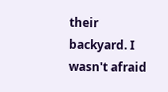their backyard. I wasn't afraid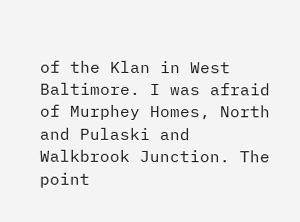of the Klan in West Baltimore. I was afraid of Murphey Homes, North and Pulaski and Walkbrook Junction. The point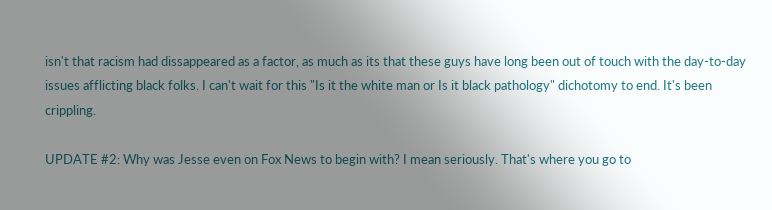isn't that racism had dissappeared as a factor, as much as its that these guys have long been out of touch with the day-to-day issues afflicting black folks. I can't wait for this "Is it the white man or Is it black pathology" dichotomy to end. It's been crippling.

UPDATE #2: Why was Jesse even on Fox News to begin with? I mean seriously. That's where you go to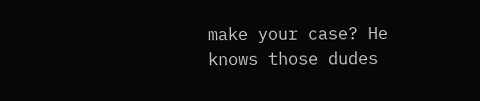make your case? He knows those dudes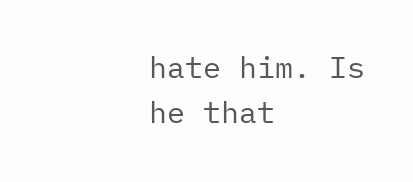hate him. Is he that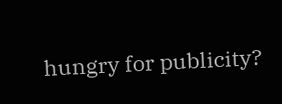hungry for publicity?